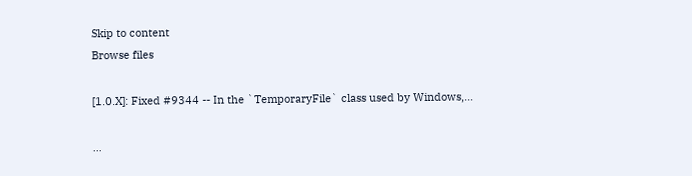Skip to content
Browse files

[1.0.X]: Fixed #9344 -- In the `TemporaryFile` class used by Windows,…

…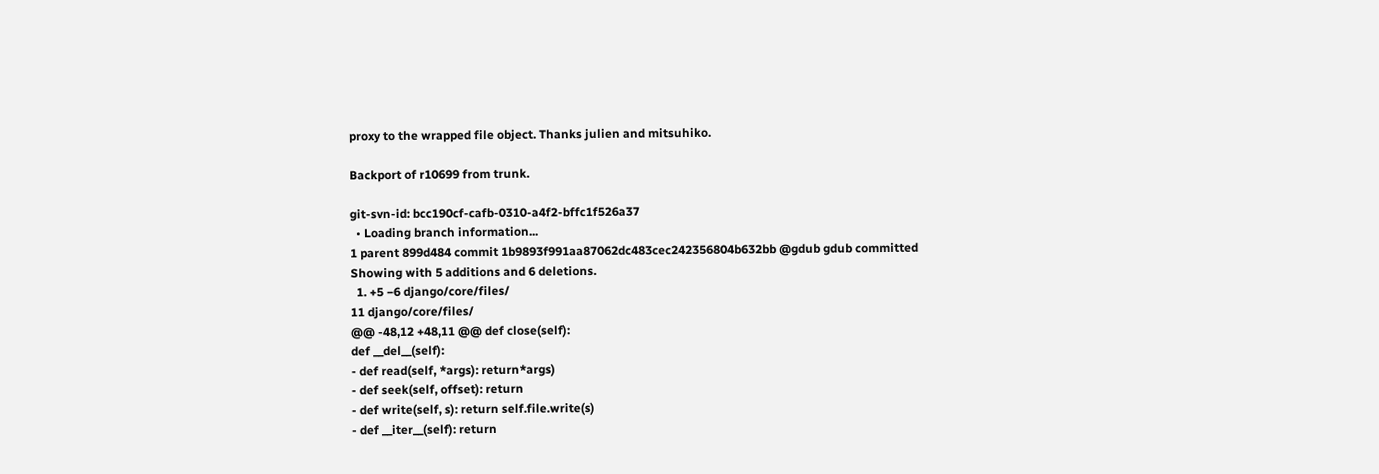proxy to the wrapped file object. Thanks julien and mitsuhiko.

Backport of r10699 from trunk.

git-svn-id: bcc190cf-cafb-0310-a4f2-bffc1f526a37
  • Loading branch information...
1 parent 899d484 commit 1b9893f991aa87062dc483cec242356804b632bb @gdub gdub committed
Showing with 5 additions and 6 deletions.
  1. +5 −6 django/core/files/
11 django/core/files/
@@ -48,12 +48,11 @@ def close(self):
def __del__(self):
- def read(self, *args): return*args)
- def seek(self, offset): return
- def write(self, s): return self.file.write(s)
- def __iter__(self): return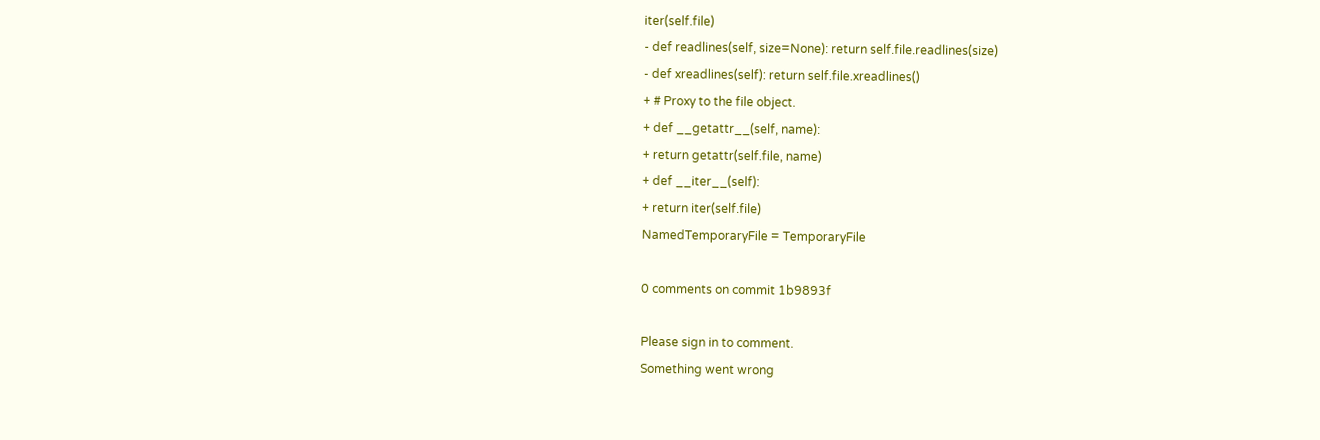iter(self.file)
- def readlines(self, size=None): return self.file.readlines(size)
- def xreadlines(self): return self.file.xreadlines()
+ # Proxy to the file object.
+ def __getattr__(self, name):
+ return getattr(self.file, name)
+ def __iter__(self):
+ return iter(self.file)
NamedTemporaryFile = TemporaryFile

0 comments on commit 1b9893f

Please sign in to comment.
Something went wrong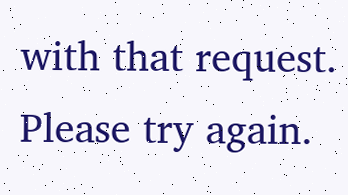with that request. Please try again.